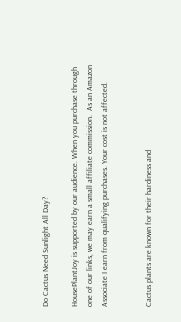Do Cactus Need Sunlight All Day?

HousePlantJoy is supported by our audience. When you purchase through one of our links, we may earn a small affiliate commission.  As an Amazon Associate I earn from qualifying purchases. Your cost is not affected.


Cactus plants are known for their hardiness and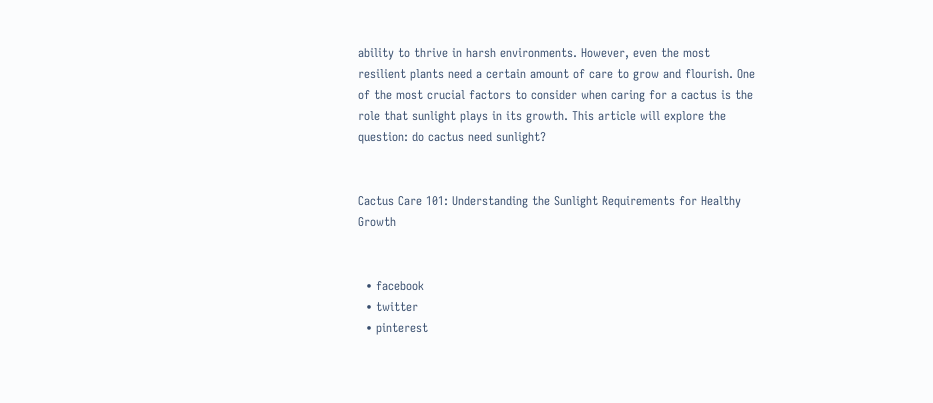ability to thrive in harsh environments. However, even the most resilient plants need a certain amount of care to grow and flourish. One of the most crucial factors to consider when caring for a cactus is the role that sunlight plays in its growth. This article will explore the question: do cactus need sunlight?


Cactus Care 101: Understanding the Sunlight Requirements for Healthy Growth


  • facebook
  • twitter
  • pinterest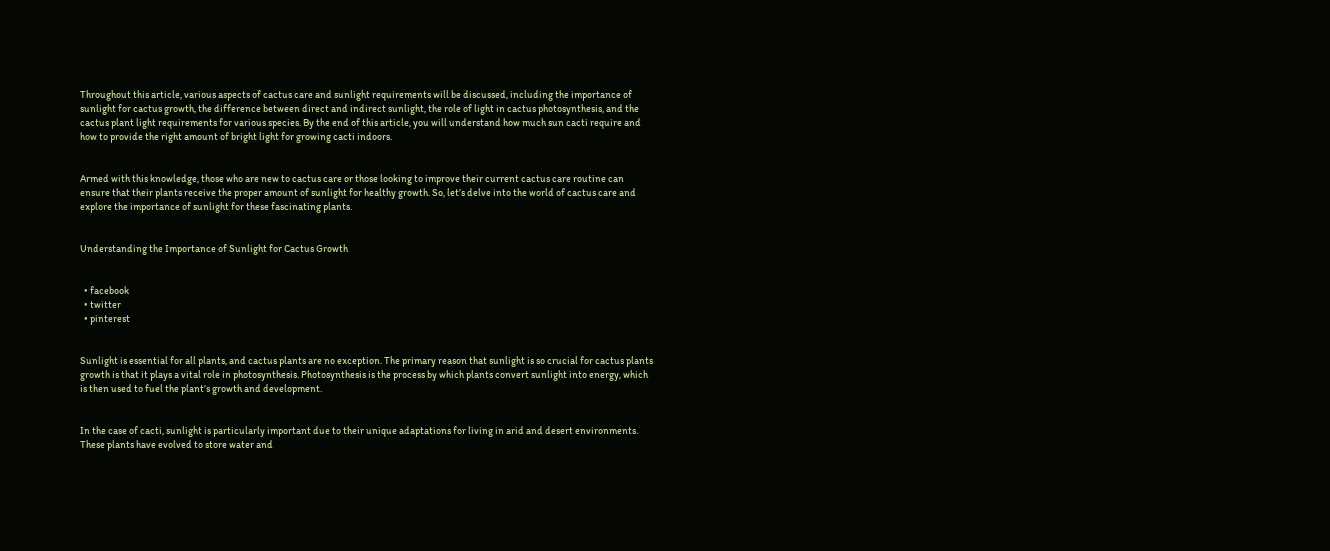Throughout this article, various aspects of cactus care and sunlight requirements will be discussed, including the importance of sunlight for cactus growth, the difference between direct and indirect sunlight, the role of light in cactus photosynthesis, and the cactus plant light requirements for various species. By the end of this article, you will understand how much sun cacti require and how to provide the right amount of bright light for growing cacti indoors.


Armed with this knowledge, those who are new to cactus care or those looking to improve their current cactus care routine can ensure that their plants receive the proper amount of sunlight for healthy growth. So, let’s delve into the world of cactus care and explore the importance of sunlight for these fascinating plants.


Understanding the Importance of Sunlight for Cactus Growth


  • facebook
  • twitter
  • pinterest


Sunlight is essential for all plants, and cactus plants are no exception. The primary reason that sunlight is so crucial for cactus plants growth is that it plays a vital role in photosynthesis. Photosynthesis is the process by which plants convert sunlight into energy, which is then used to fuel the plant’s growth and development.


In the case of cacti, sunlight is particularly important due to their unique adaptations for living in arid and desert environments. These plants have evolved to store water and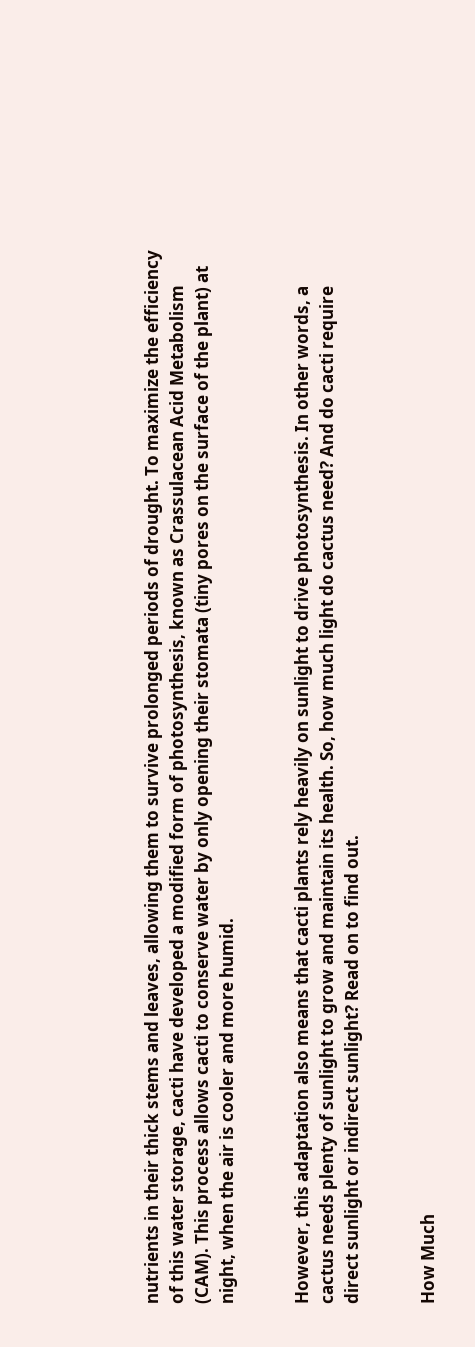nutrients in their thick stems and leaves, allowing them to survive prolonged periods of drought. To maximize the efficiency of this water storage, cacti have developed a modified form of photosynthesis, known as Crassulacean Acid Metabolism (CAM). This process allows cacti to conserve water by only opening their stomata (tiny pores on the surface of the plant) at night, when the air is cooler and more humid.


However, this adaptation also means that cacti plants rely heavily on sunlight to drive photosynthesis. In other words, a cactus needs plenty of sunlight to grow and maintain its health. So, how much light do cactus need? And do cacti require direct sunlight or indirect sunlight? Read on to find out.


How Much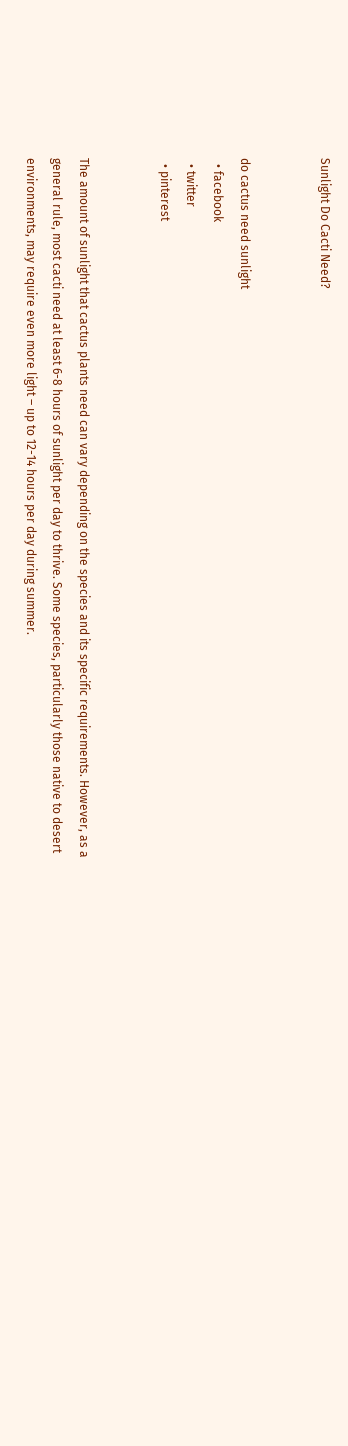Sunlight Do Cacti Need?


do cactus need sunlight
  • facebook
  • twitter
  • pinterest


The amount of sunlight that cactus plants need can vary depending on the species and its specific requirements. However, as a general rule, most cacti need at least 6-8 hours of sunlight per day to thrive. Some species, particularly those native to desert environments, may require even more light – up to 12-14 hours per day during summer.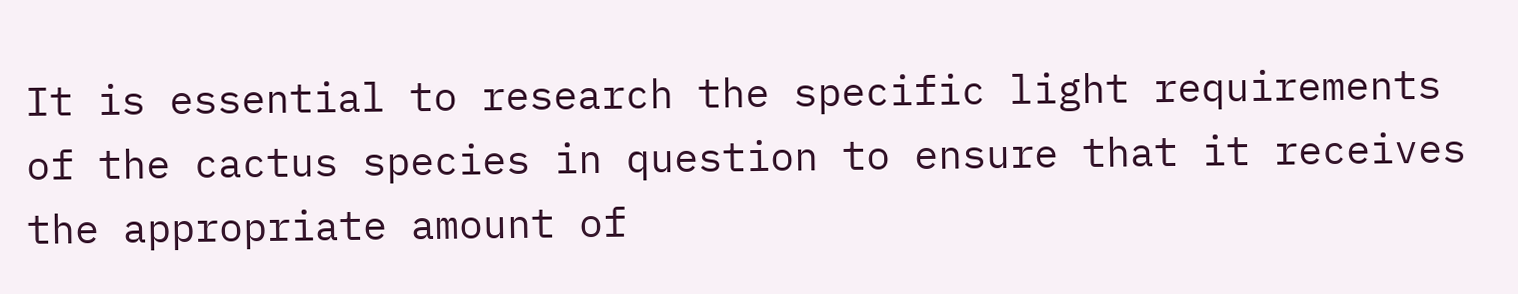It is essential to research the specific light requirements of the cactus species in question to ensure that it receives the appropriate amount of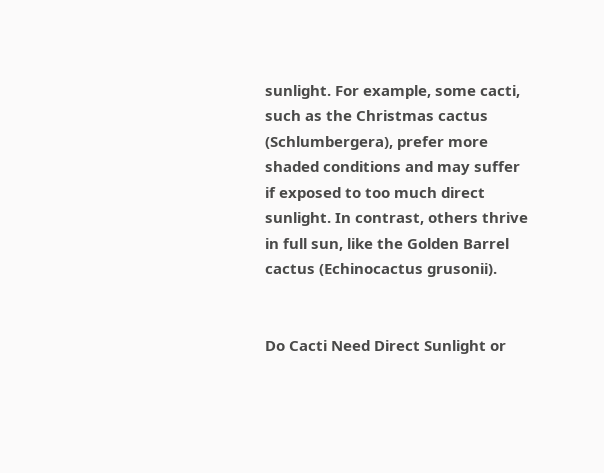sunlight. For example, some cacti, such as the Christmas cactus (Schlumbergera), prefer more shaded conditions and may suffer if exposed to too much direct sunlight. In contrast, others thrive in full sun, like the Golden Barrel cactus (Echinocactus grusonii).


Do Cacti Need Direct Sunlight or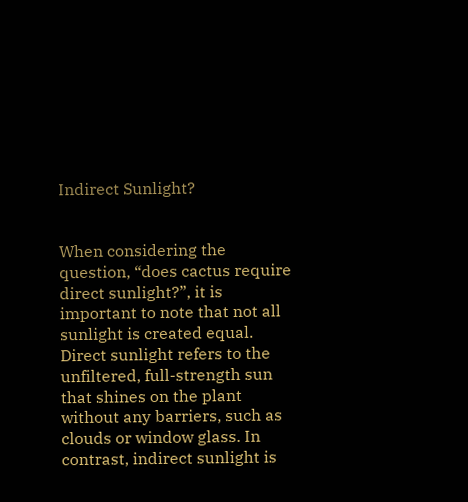Indirect Sunlight?


When considering the question, “does cactus require direct sunlight?”, it is important to note that not all sunlight is created equal. Direct sunlight refers to the unfiltered, full-strength sun that shines on the plant without any barriers, such as clouds or window glass. In contrast, indirect sunlight is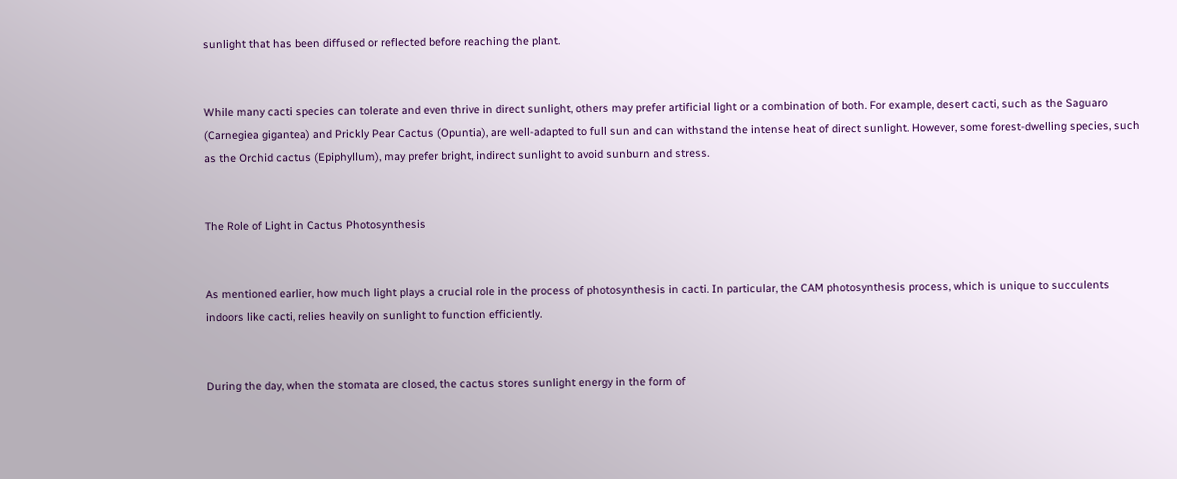sunlight that has been diffused or reflected before reaching the plant.


While many cacti species can tolerate and even thrive in direct sunlight, others may prefer artificial light or a combination of both. For example, desert cacti, such as the Saguaro (Carnegiea gigantea) and Prickly Pear Cactus (Opuntia), are well-adapted to full sun and can withstand the intense heat of direct sunlight. However, some forest-dwelling species, such as the Orchid cactus (Epiphyllum), may prefer bright, indirect sunlight to avoid sunburn and stress.


The Role of Light in Cactus Photosynthesis


As mentioned earlier, how much light plays a crucial role in the process of photosynthesis in cacti. In particular, the CAM photosynthesis process, which is unique to succulents indoors like cacti, relies heavily on sunlight to function efficiently.


During the day, when the stomata are closed, the cactus stores sunlight energy in the form of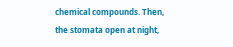chemical compounds. Then, the stomata open at night,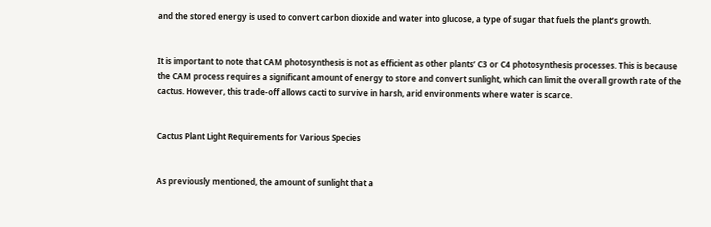and the stored energy is used to convert carbon dioxide and water into glucose, a type of sugar that fuels the plant’s growth.


It is important to note that CAM photosynthesis is not as efficient as other plants’ C3 or C4 photosynthesis processes. This is because the CAM process requires a significant amount of energy to store and convert sunlight, which can limit the overall growth rate of the cactus. However, this trade-off allows cacti to survive in harsh, arid environments where water is scarce.


Cactus Plant Light Requirements for Various Species


As previously mentioned, the amount of sunlight that a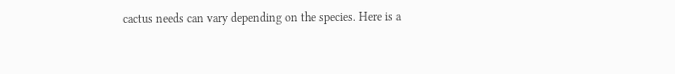cactus needs can vary depending on the species. Here is a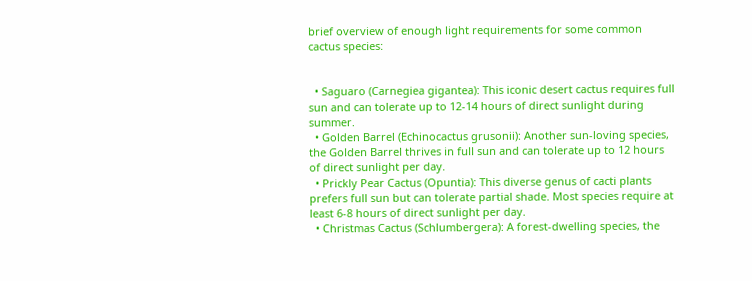brief overview of enough light requirements for some common cactus species:


  • Saguaro (Carnegiea gigantea): This iconic desert cactus requires full sun and can tolerate up to 12-14 hours of direct sunlight during summer.
  • Golden Barrel (Echinocactus grusonii): Another sun-loving species, the Golden Barrel thrives in full sun and can tolerate up to 12 hours of direct sunlight per day.
  • Prickly Pear Cactus (Opuntia): This diverse genus of cacti plants prefers full sun but can tolerate partial shade. Most species require at least 6-8 hours of direct sunlight per day.
  • Christmas Cactus (Schlumbergera): A forest-dwelling species, the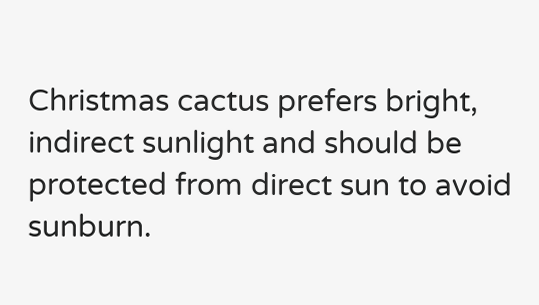Christmas cactus prefers bright, indirect sunlight and should be protected from direct sun to avoid sunburn.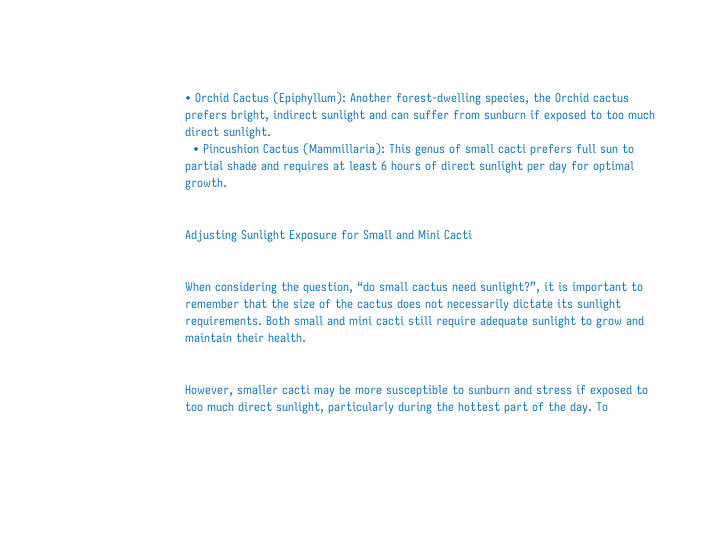• Orchid Cactus (Epiphyllum): Another forest-dwelling species, the Orchid cactus prefers bright, indirect sunlight and can suffer from sunburn if exposed to too much direct sunlight.
  • Pincushion Cactus (Mammillaria): This genus of small cacti prefers full sun to partial shade and requires at least 6 hours of direct sunlight per day for optimal growth.


Adjusting Sunlight Exposure for Small and Mini Cacti


When considering the question, “do small cactus need sunlight?”, it is important to remember that the size of the cactus does not necessarily dictate its sunlight requirements. Both small and mini cacti still require adequate sunlight to grow and maintain their health.


However, smaller cacti may be more susceptible to sunburn and stress if exposed to too much direct sunlight, particularly during the hottest part of the day. To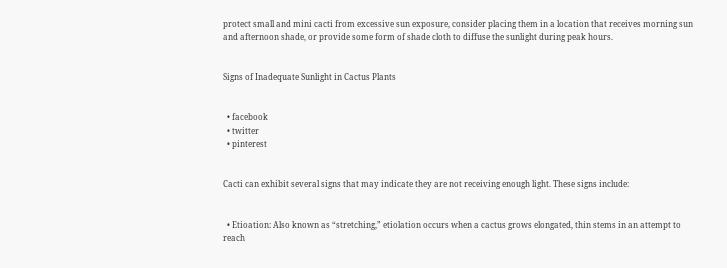protect small and mini cacti from excessive sun exposure, consider placing them in a location that receives morning sun and afternoon shade, or provide some form of shade cloth to diffuse the sunlight during peak hours.


Signs of Inadequate Sunlight in Cactus Plants


  • facebook
  • twitter
  • pinterest


Cacti can exhibit several signs that may indicate they are not receiving enough light. These signs include:


  • Etioation: Also known as “stretching,” etiolation occurs when a cactus grows elongated, thin stems in an attempt to reach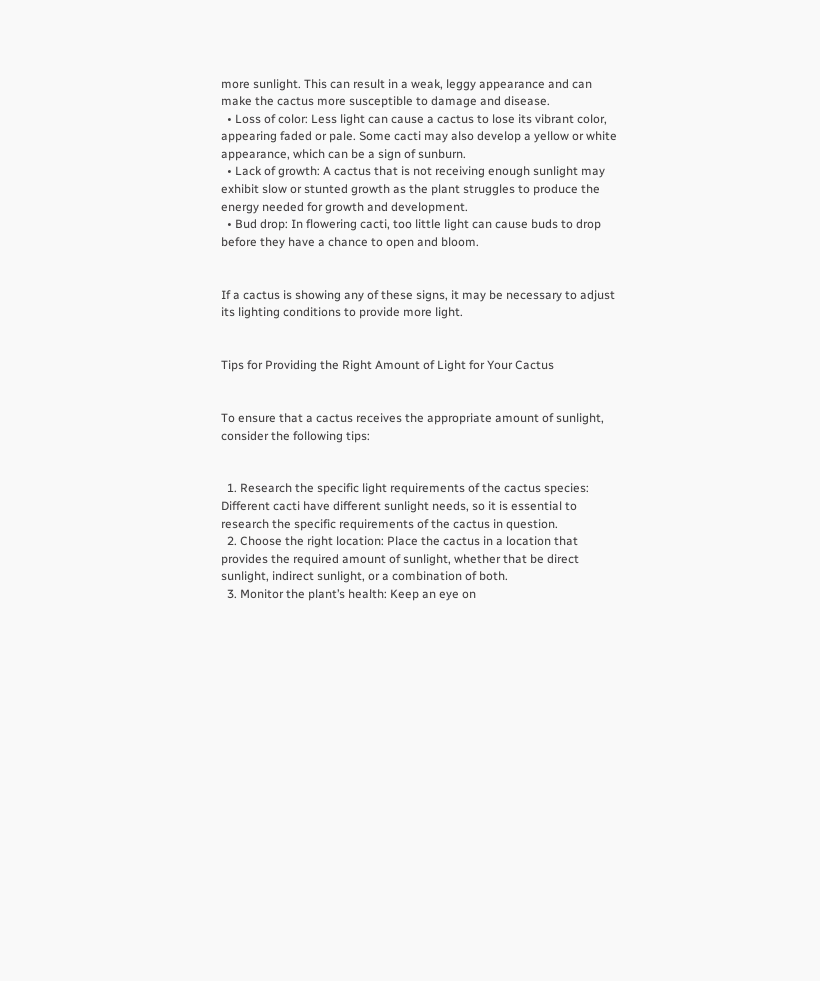more sunlight. This can result in a weak, leggy appearance and can make the cactus more susceptible to damage and disease.
  • Loss of color: Less light can cause a cactus to lose its vibrant color, appearing faded or pale. Some cacti may also develop a yellow or white appearance, which can be a sign of sunburn.
  • Lack of growth: A cactus that is not receiving enough sunlight may exhibit slow or stunted growth as the plant struggles to produce the energy needed for growth and development.
  • Bud drop: In flowering cacti, too little light can cause buds to drop before they have a chance to open and bloom.


If a cactus is showing any of these signs, it may be necessary to adjust its lighting conditions to provide more light.


Tips for Providing the Right Amount of Light for Your Cactus


To ensure that a cactus receives the appropriate amount of sunlight, consider the following tips:


  1. Research the specific light requirements of the cactus species: Different cacti have different sunlight needs, so it is essential to research the specific requirements of the cactus in question.
  2. Choose the right location: Place the cactus in a location that provides the required amount of sunlight, whether that be direct sunlight, indirect sunlight, or a combination of both.
  3. Monitor the plant’s health: Keep an eye on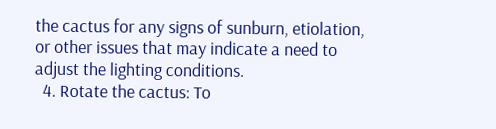the cactus for any signs of sunburn, etiolation, or other issues that may indicate a need to adjust the lighting conditions.
  4. Rotate the cactus: To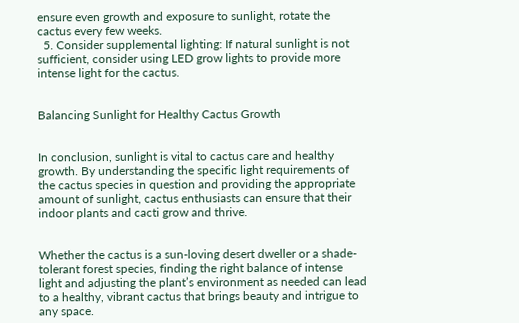ensure even growth and exposure to sunlight, rotate the cactus every few weeks.
  5. Consider supplemental lighting: If natural sunlight is not sufficient, consider using LED grow lights to provide more intense light for the cactus.


Balancing Sunlight for Healthy Cactus Growth


In conclusion, sunlight is vital to cactus care and healthy growth. By understanding the specific light requirements of the cactus species in question and providing the appropriate amount of sunlight, cactus enthusiasts can ensure that their indoor plants and cacti grow and thrive.


Whether the cactus is a sun-loving desert dweller or a shade-tolerant forest species, finding the right balance of intense light and adjusting the plant’s environment as needed can lead to a healthy, vibrant cactus that brings beauty and intrigue to any space.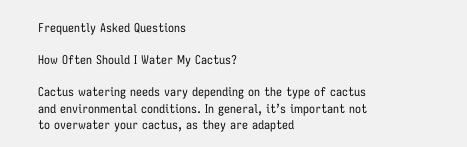Frequently Asked Questions

How Often Should I Water My Cactus?

Cactus watering needs vary depending on the type of cactus and environmental conditions. In general, it’s important not to overwater your cactus, as they are adapted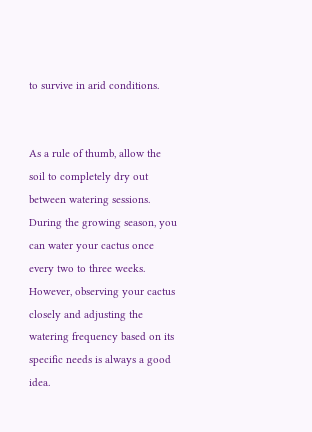to survive in arid conditions.


As a rule of thumb, allow the soil to completely dry out between watering sessions. During the growing season, you can water your cactus once every two to three weeks. However, observing your cactus closely and adjusting the watering frequency based on its specific needs is always a good idea.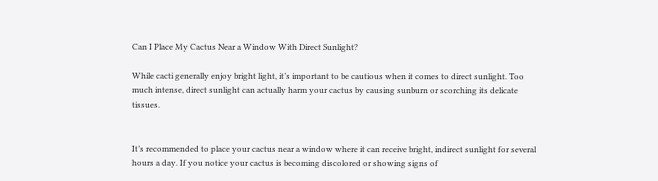Can I Place My Cactus Near a Window With Direct Sunlight?

While cacti generally enjoy bright light, it’s important to be cautious when it comes to direct sunlight. Too much intense, direct sunlight can actually harm your cactus by causing sunburn or scorching its delicate tissues.


It’s recommended to place your cactus near a window where it can receive bright, indirect sunlight for several hours a day. If you notice your cactus is becoming discolored or showing signs of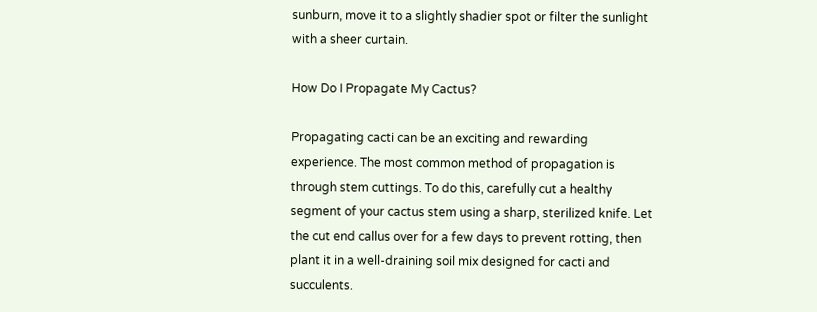sunburn, move it to a slightly shadier spot or filter the sunlight with a sheer curtain.

How Do I Propagate My Cactus?

Propagating cacti can be an exciting and rewarding experience. The most common method of propagation is through stem cuttings. To do this, carefully cut a healthy segment of your cactus stem using a sharp, sterilized knife. Let the cut end callus over for a few days to prevent rotting, then plant it in a well-draining soil mix designed for cacti and succulents.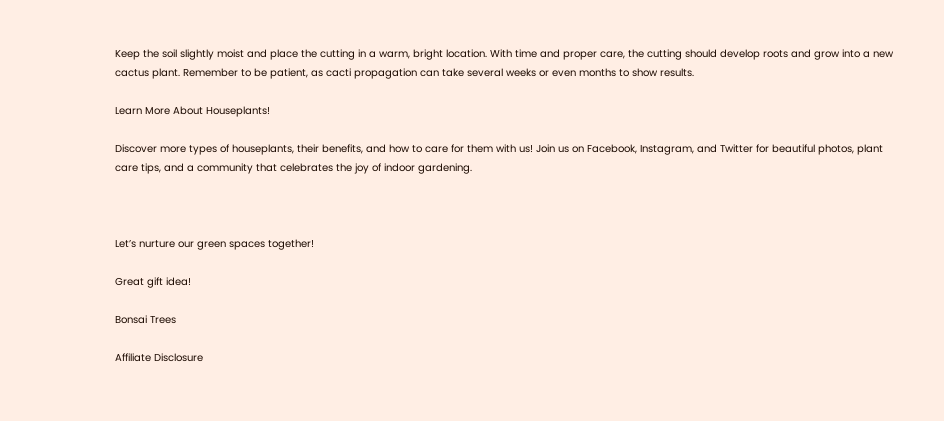Keep the soil slightly moist and place the cutting in a warm, bright location. With time and proper care, the cutting should develop roots and grow into a new cactus plant. Remember to be patient, as cacti propagation can take several weeks or even months to show results.

Learn More About Houseplants!

Discover more types of houseplants, their benefits, and how to care for them with us! Join us on Facebook, Instagram, and Twitter for beautiful photos, plant care tips, and a community that celebrates the joy of indoor gardening.



Let’s nurture our green spaces together!

Great gift idea!

Bonsai Trees

Affiliate Disclosure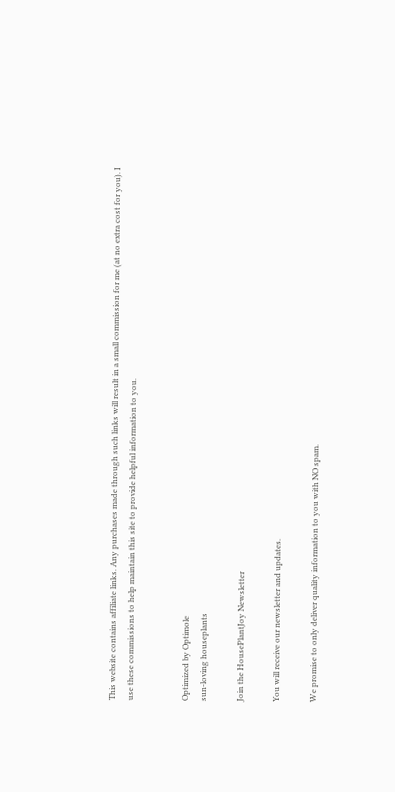This website contains affiliate links. Any purchases made through such links will result in a small commission for me (at no extra cost for you). I use these commissions to help maintain this site to provide helpful information to you.


Optimized by Optimole
sun-loving houseplants

Join the HousePlantJoy Newsletter

You will receive our newsletter and updates.

We promise to only deliver quality information to you with NO spam.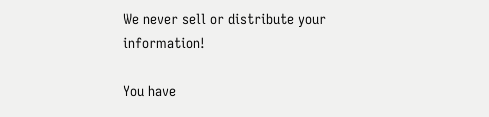We never sell or distribute your information!

You have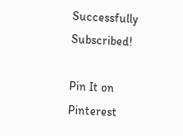Successfully Subscribed!

Pin It on Pinterest